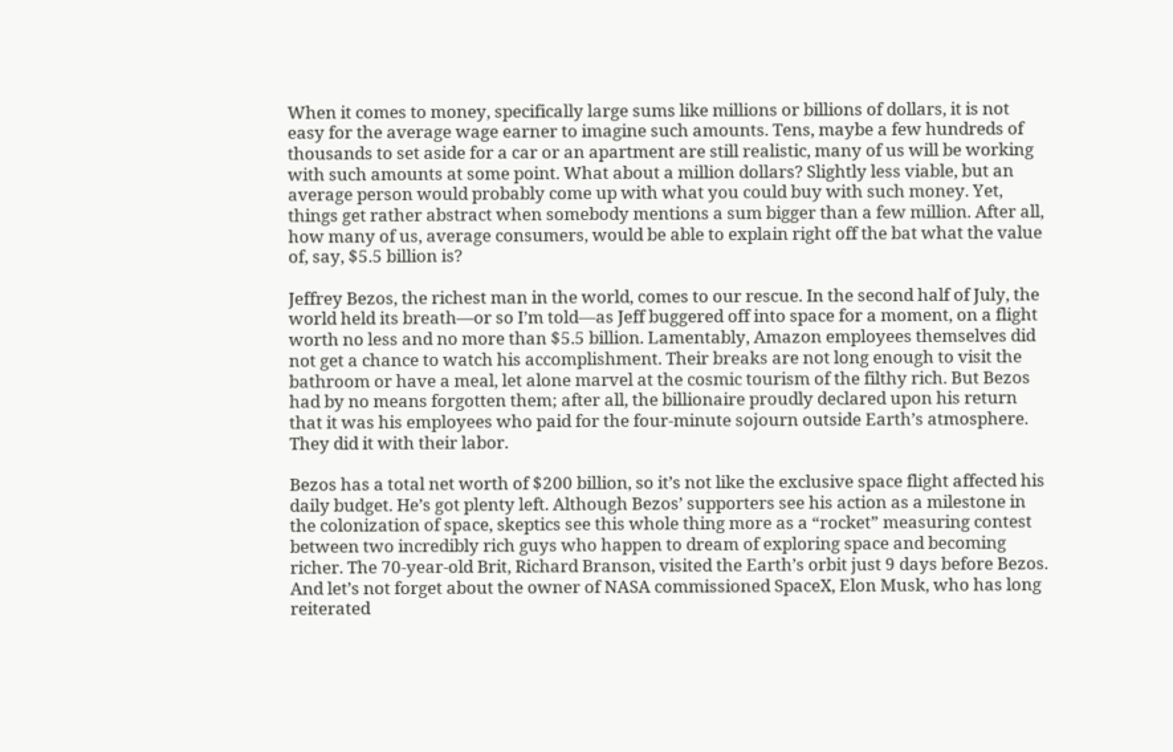When it comes to money, specifically large sums like millions or billions of dollars, it is not easy for the average wage earner to imagine such amounts. Tens, maybe a few hundreds of thousands to set aside for a car or an apartment are still realistic, many of us will be working with such amounts at some point. What about a million dollars? Slightly less viable, but an average person would probably come up with what you could buy with such money. Yet, things get rather abstract when somebody mentions a sum bigger than a few million. After all, how many of us, average consumers, would be able to explain right off the bat what the value of, say, $5.5 billion is?

Jeffrey Bezos, the richest man in the world, comes to our rescue. In the second half of July, the world held its breath—or so I’m told—as Jeff buggered off into space for a moment, on a flight worth no less and no more than $5.5 billion. Lamentably, Amazon employees themselves did not get a chance to watch his accomplishment. Their breaks are not long enough to visit the bathroom or have a meal, let alone marvel at the cosmic tourism of the filthy rich. But Bezos had by no means forgotten them; after all, the billionaire proudly declared upon his return that it was his employees who paid for the four-minute sojourn outside Earth’s atmosphere. They did it with their labor.

Bezos has a total net worth of $200 billion, so it’s not like the exclusive space flight affected his daily budget. He’s got plenty left. Although Bezos’ supporters see his action as a milestone in the colonization of space, skeptics see this whole thing more as a “rocket” measuring contest between two incredibly rich guys who happen to dream of exploring space and becoming richer. The 70-year-old Brit, Richard Branson, visited the Earth’s orbit just 9 days before Bezos. And let’s not forget about the owner of NASA commissioned SpaceX, Elon Musk, who has long reiterated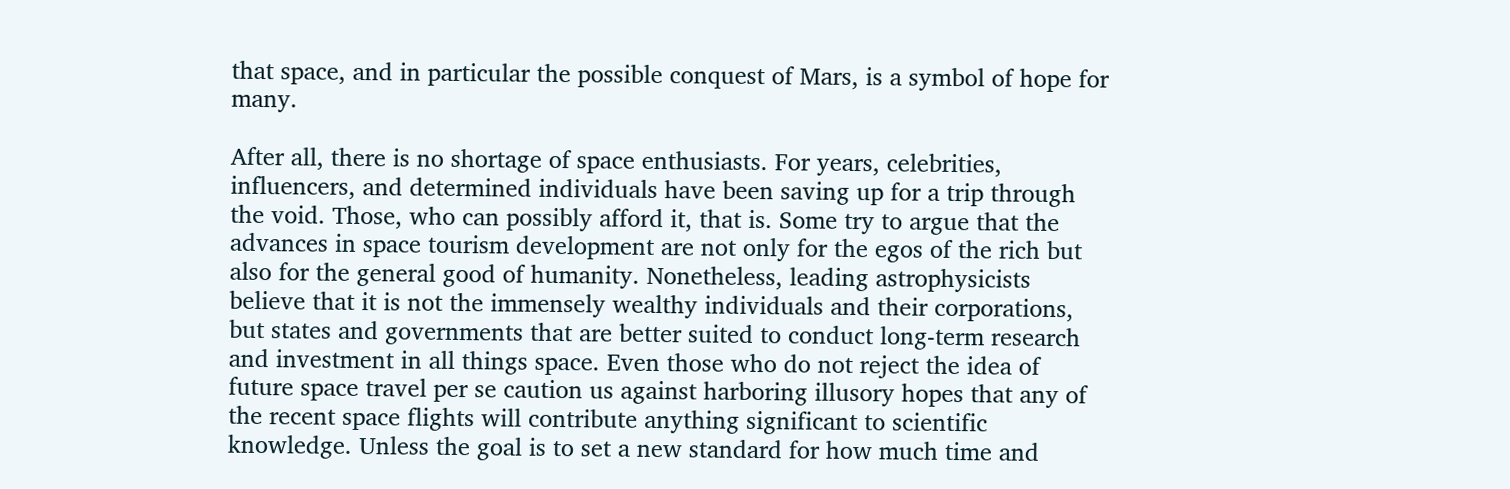that space, and in particular the possible conquest of Mars, is a symbol of hope for many.

After all, there is no shortage of space enthusiasts. For years, celebrities, influencers, and determined individuals have been saving up for a trip through the void. Those, who can possibly afford it, that is. Some try to argue that the advances in space tourism development are not only for the egos of the rich but also for the general good of humanity. Nonetheless, leading astrophysicists believe that it is not the immensely wealthy individuals and their corporations, but states and governments that are better suited to conduct long-term research and investment in all things space. Even those who do not reject the idea of future space travel per se caution us against harboring illusory hopes that any of the recent space flights will contribute anything significant to scientific knowledge. Unless the goal is to set a new standard for how much time and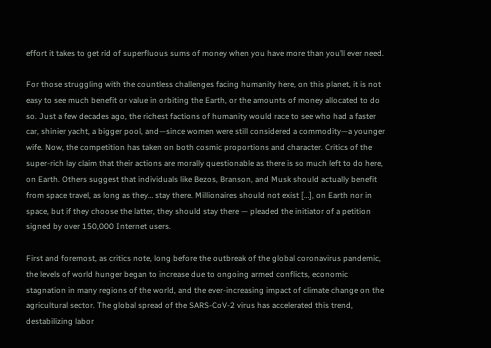effort it takes to get rid of superfluous sums of money when you have more than you’ll ever need.

For those struggling with the countless challenges facing humanity here, on this planet, it is not easy to see much benefit or value in orbiting the Earth, or the amounts of money allocated to do so. Just a few decades ago, the richest factions of humanity would race to see who had a faster car, shinier yacht, a bigger pool, and—since women were still considered a commodity—a younger wife. Now, the competition has taken on both cosmic proportions and character. Critics of the super-rich lay claim that their actions are morally questionable as there is so much left to do here, on Earth. Others suggest that individuals like Bezos, Branson, and Musk should actually benefit from space travel, as long as they… stay there. Millionaires should not exist […], on Earth nor in space, but if they choose the latter, they should stay there — pleaded the initiator of a petition signed by over 150,000 Internet users.

First and foremost, as critics note, long before the outbreak of the global coronavirus pandemic, the levels of world hunger began to increase due to ongoing armed conflicts, economic stagnation in many regions of the world, and the ever-increasing impact of climate change on the agricultural sector. The global spread of the SARS-CoV-2 virus has accelerated this trend, destabilizing labor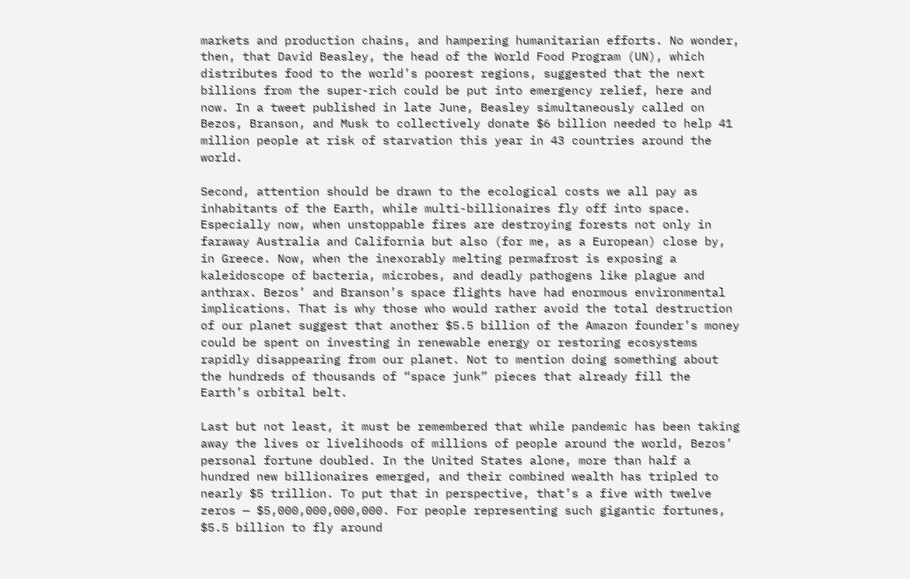markets and production chains, and hampering humanitarian efforts. No wonder, then, that David Beasley, the head of the World Food Program (UN), which distributes food to the world’s poorest regions, suggested that the next billions from the super-rich could be put into emergency relief, here and now. In a tweet published in late June, Beasley simultaneously called on Bezos, Branson, and Musk to collectively donate $6 billion needed to help 41 million people at risk of starvation this year in 43 countries around the world.

Second, attention should be drawn to the ecological costs we all pay as inhabitants of the Earth, while multi-billionaires fly off into space. Especially now, when unstoppable fires are destroying forests not only in faraway Australia and California but also (for me, as a European) close by, in Greece. Now, when the inexorably melting permafrost is exposing a kaleidoscope of bacteria, microbes, and deadly pathogens like plague and anthrax. Bezos’ and Branson’s space flights have had enormous environmental implications. That is why those who would rather avoid the total destruction of our planet suggest that another $5.5 billion of the Amazon founder’s money could be spent on investing in renewable energy or restoring ecosystems rapidly disappearing from our planet. Not to mention doing something about the hundreds of thousands of “space junk” pieces that already fill the Earth’s orbital belt.

Last but not least, it must be remembered that while pandemic has been taking away the lives or livelihoods of millions of people around the world, Bezos’ personal fortune doubled. In the United States alone, more than half a hundred new billionaires emerged, and their combined wealth has tripled to nearly $5 trillion. To put that in perspective, that’s a five with twelve zeros — $5,000,000,000,000. For people representing such gigantic fortunes, $5.5 billion to fly around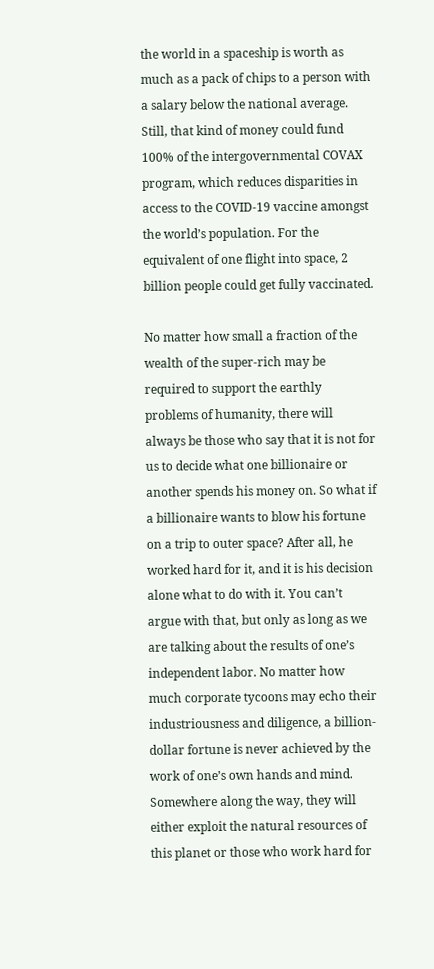the world in a spaceship is worth as much as a pack of chips to a person with a salary below the national average. Still, that kind of money could fund 100% of the intergovernmental COVAX program, which reduces disparities in access to the COVID-19 vaccine amongst the world’s population. For the equivalent of one flight into space, 2 billion people could get fully vaccinated.

No matter how small a fraction of the wealth of the super-rich may be required to support the earthly problems of humanity, there will always be those who say that it is not for us to decide what one billionaire or another spends his money on. So what if a billionaire wants to blow his fortune on a trip to outer space? After all, he worked hard for it, and it is his decision alone what to do with it. You can’t argue with that, but only as long as we are talking about the results of one’s independent labor. No matter how much corporate tycoons may echo their industriousness and diligence, a billion-dollar fortune is never achieved by the work of one’s own hands and mind. Somewhere along the way, they will either exploit the natural resources of this planet or those who work hard for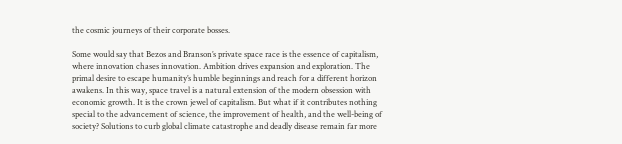the cosmic journeys of their corporate bosses.

Some would say that Bezos and Branson’s private space race is the essence of capitalism, where innovation chases innovation. Ambition drives expansion and exploration. The primal desire to escape humanity’s humble beginnings and reach for a different horizon awakens. In this way, space travel is a natural extension of the modern obsession with economic growth. It is the crown jewel of capitalism. But what if it contributes nothing special to the advancement of science, the improvement of health, and the well-being of society? Solutions to curb global climate catastrophe and deadly disease remain far more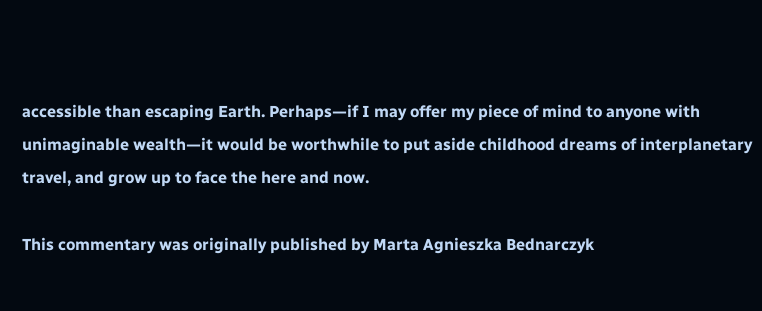accessible than escaping Earth. Perhaps—if I may offer my piece of mind to anyone with unimaginable wealth—it would be worthwhile to put aside childhood dreams of interplanetary travel, and grow up to face the here and now.

This commentary was originally published by Marta Agnieszka Bednarczyk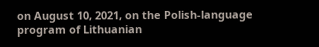on August 10, 2021, on the Polish-language program of Lithuanian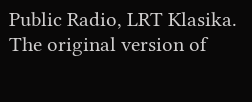Public Radio, LRT Klasika. The original version of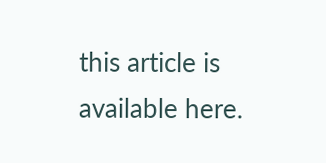this article is available here.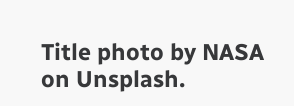Title photo by NASA on Unsplash.